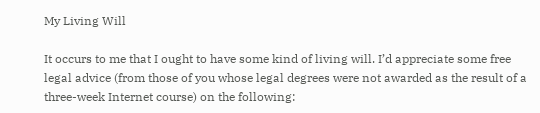My Living Will

It occurs to me that I ought to have some kind of living will. I’d appreciate some free legal advice (from those of you whose legal degrees were not awarded as the result of a three-week Internet course) on the following: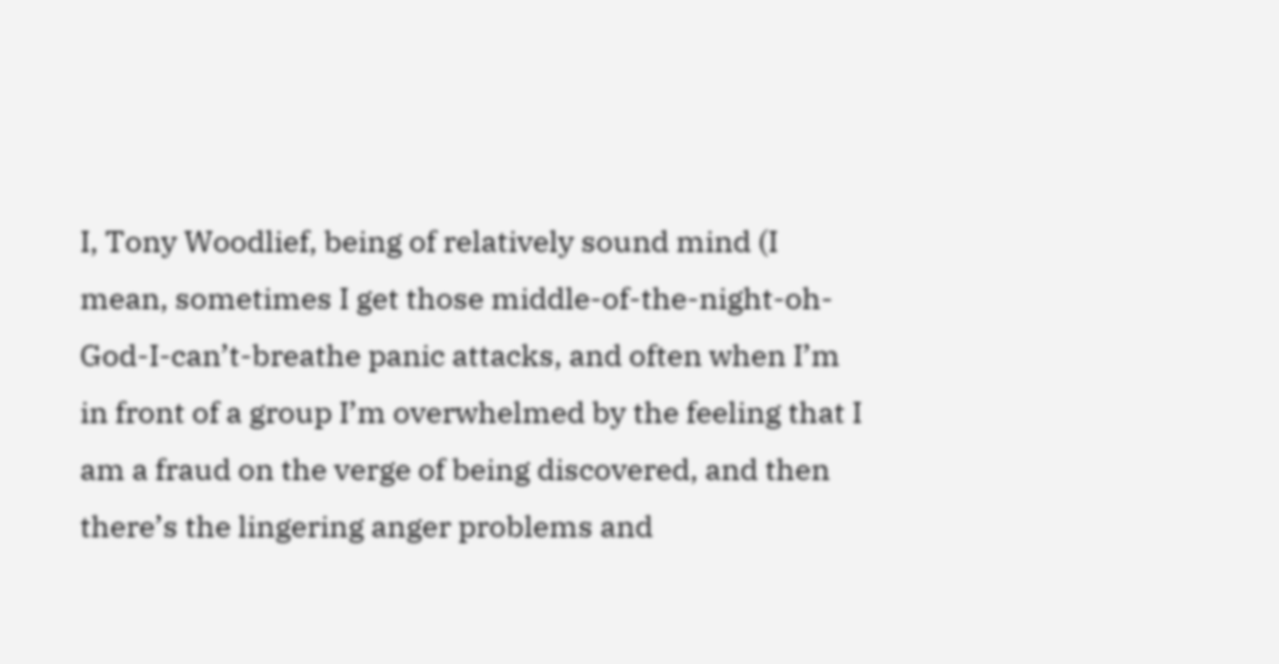I, Tony Woodlief, being of relatively sound mind (I mean, sometimes I get those middle-of-the-night-oh-God-I-can’t-breathe panic attacks, and often when I’m in front of a group I’m overwhelmed by the feeling that I am a fraud on the verge of being discovered, and then there’s the lingering anger problems and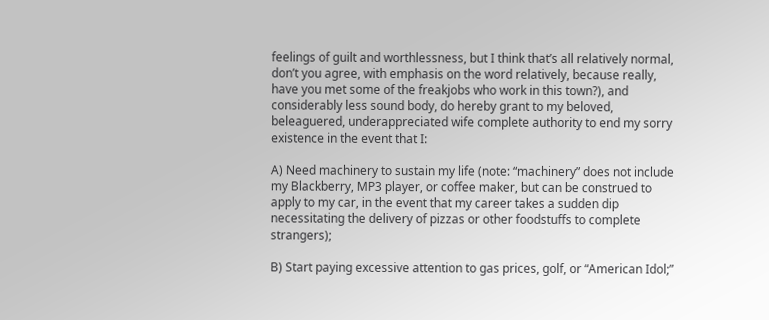feelings of guilt and worthlessness, but I think that’s all relatively normal, don’t you agree, with emphasis on the word relatively, because really, have you met some of the freakjobs who work in this town?), and considerably less sound body, do hereby grant to my beloved, beleaguered, underappreciated wife complete authority to end my sorry existence in the event that I:

A) Need machinery to sustain my life (note: “machinery” does not include my Blackberry, MP3 player, or coffee maker, but can be construed to apply to my car, in the event that my career takes a sudden dip necessitating the delivery of pizzas or other foodstuffs to complete strangers);

B) Start paying excessive attention to gas prices, golf, or “American Idol;”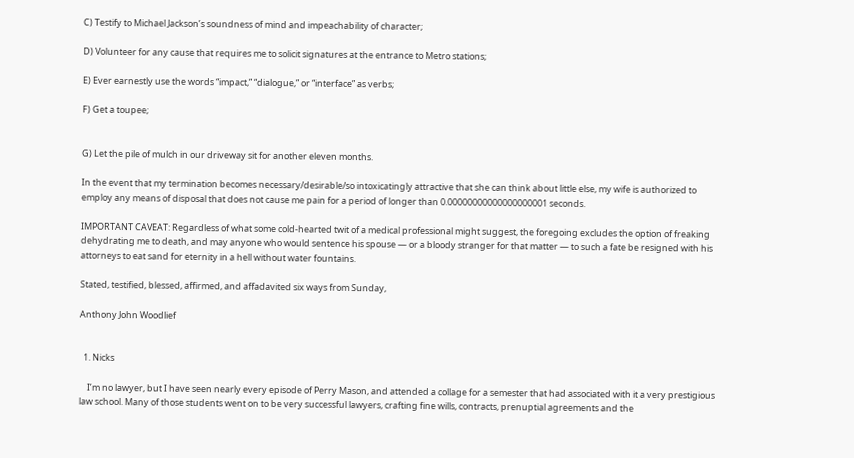C) Testify to Michael Jackson’s soundness of mind and impeachability of character;

D) Volunteer for any cause that requires me to solicit signatures at the entrance to Metro stations;

E) Ever earnestly use the words “impact,” “dialogue,” or “interface” as verbs;

F) Get a toupee;


G) Let the pile of mulch in our driveway sit for another eleven months.

In the event that my termination becomes necessary/desirable/so intoxicatingly attractive that she can think about little else, my wife is authorized to employ any means of disposal that does not cause me pain for a period of longer than 0.00000000000000000001 seconds.

IMPORTANT CAVEAT: Regardless of what some cold-hearted twit of a medical professional might suggest, the foregoing excludes the option of freaking dehydrating me to death, and may anyone who would sentence his spouse — or a bloody stranger for that matter — to such a fate be resigned with his attorneys to eat sand for eternity in a hell without water fountains.

Stated, testified, blessed, affirmed, and affadavited six ways from Sunday,

Anthony John Woodlief


  1. Nicks

    I’m no lawyer, but I have seen nearly every episode of Perry Mason, and attended a collage for a semester that had associated with it a very prestigious law school. Many of those students went on to be very successful lawyers, crafting fine wills, contracts, prenuptial agreements and the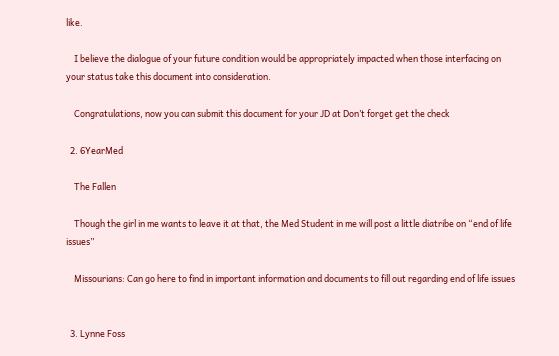like.

    I believe the dialogue of your future condition would be appropriately impacted when those interfacing on your status take this document into consideration.

    Congratulations, now you can submit this document for your JD at Don’t forget get the check

  2. 6YearMed

    The Fallen

    Though the girl in me wants to leave it at that, the Med Student in me will post a little diatribe on “end of life issues”

    Missourians: Can go here to find in important information and documents to fill out regarding end of life issues


  3. Lynne Foss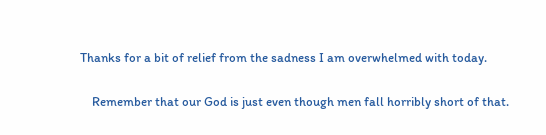Thanks for a bit of relief from the sadness I am overwhelmed with today.

    Remember that our God is just even though men fall horribly short of that.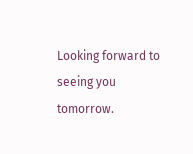Looking forward to seeing you tomorrow.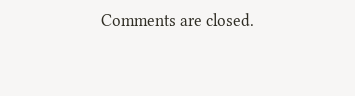Comments are closed.